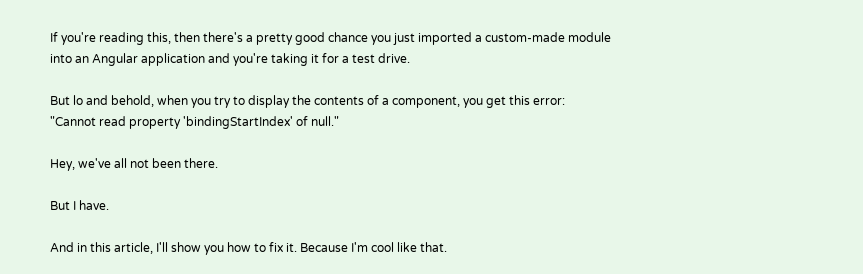If you're reading this, then there's a pretty good chance you just imported a custom-made module into an Angular application and you're taking it for a test drive.

But lo and behold, when you try to display the contents of a component, you get this error: "Cannot read property 'bindingStartIndex' of null."

Hey, we've all not been there.

But I have.

And in this article, I'll show you how to fix it. Because I'm cool like that.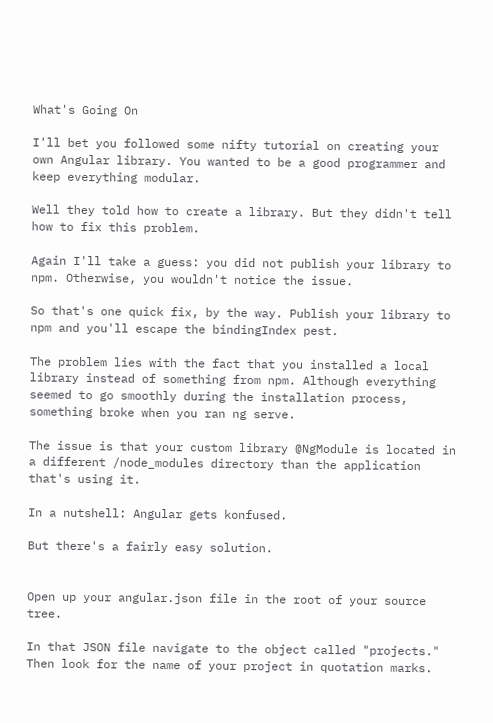What's Going On

I'll bet you followed some nifty tutorial on creating your own Angular library. You wanted to be a good programmer and keep everything modular.

Well they told how to create a library. But they didn't tell how to fix this problem.

Again I'll take a guess: you did not publish your library to npm. Otherwise, you wouldn't notice the issue.

So that's one quick fix, by the way. Publish your library to npm and you'll escape the bindingIndex pest.

The problem lies with the fact that you installed a local library instead of something from npm. Although everything seemed to go smoothly during the installation process, something broke when you ran ng serve.

The issue is that your custom library @NgModule is located in a different /node_modules directory than the application that's using it.

In a nutshell: Angular gets konfused.

But there's a fairly easy solution.


Open up your angular.json file in the root of your source tree.

In that JSON file navigate to the object called "projects." Then look for the name of your project in quotation marks.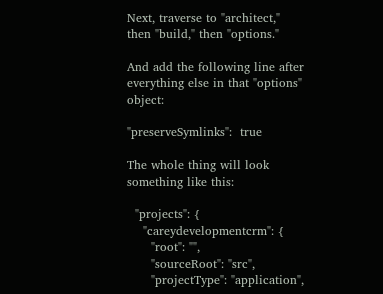Next, traverse to "architect," then "build," then "options."

And add the following line after everything else in that "options" object:

"preserveSymlinks":  true

The whole thing will look something like this:

  "projects": {
    "careydevelopmentcrm": {
      "root": "",
      "sourceRoot": "src",
      "projectType": "application",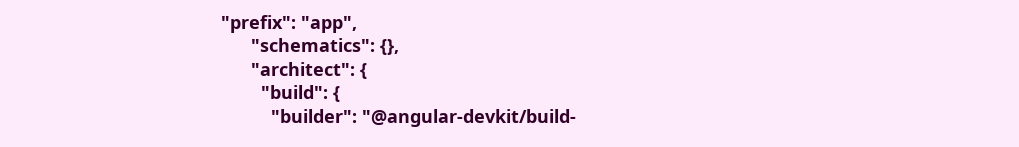"prefix": "app",
      "schematics": {},
      "architect": {
        "build": {
          "builder": "@angular-devkit/build-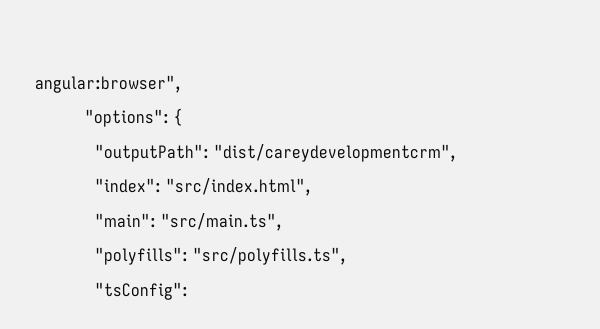angular:browser",
          "options": {
            "outputPath": "dist/careydevelopmentcrm",
            "index": "src/index.html",
            "main": "src/main.ts",
            "polyfills": "src/polyfills.ts",
            "tsConfig":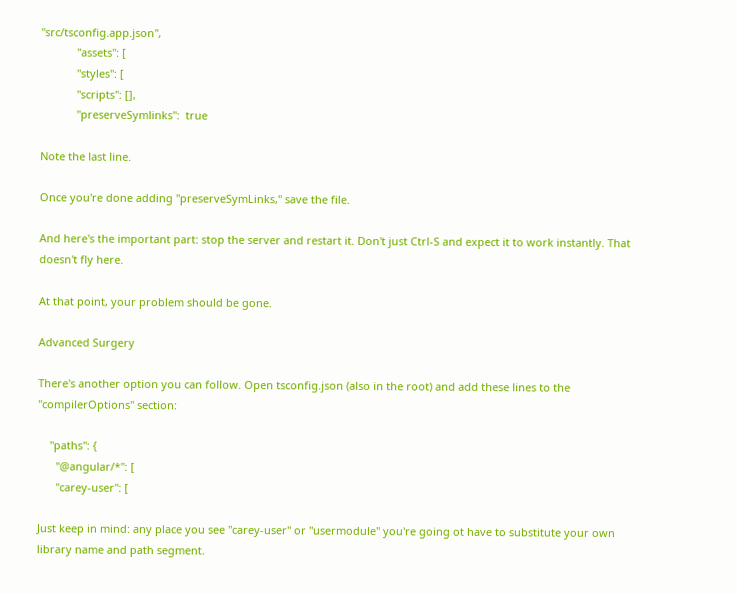"src/tsconfig.app.json",
            "assets": [
            "styles": [
            "scripts": [],
            "preserveSymlinks":  true

Note the last line.

Once you're done adding "preserveSymLinks," save the file.

And here's the important part: stop the server and restart it. Don't just Ctrl-S and expect it to work instantly. That doesn't fly here.

At that point, your problem should be gone.

Advanced Surgery

There's another option you can follow. Open tsconfig.json (also in the root) and add these lines to the "compilerOptions" section:

    "paths": {
      "@angular/*": [
      "carey-user": [

Just keep in mind: any place you see "carey-user" or "usermodule" you're going ot have to substitute your own library name and path segment.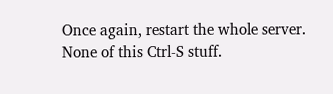Once again, restart the whole server. None of this Ctrl-S stuff.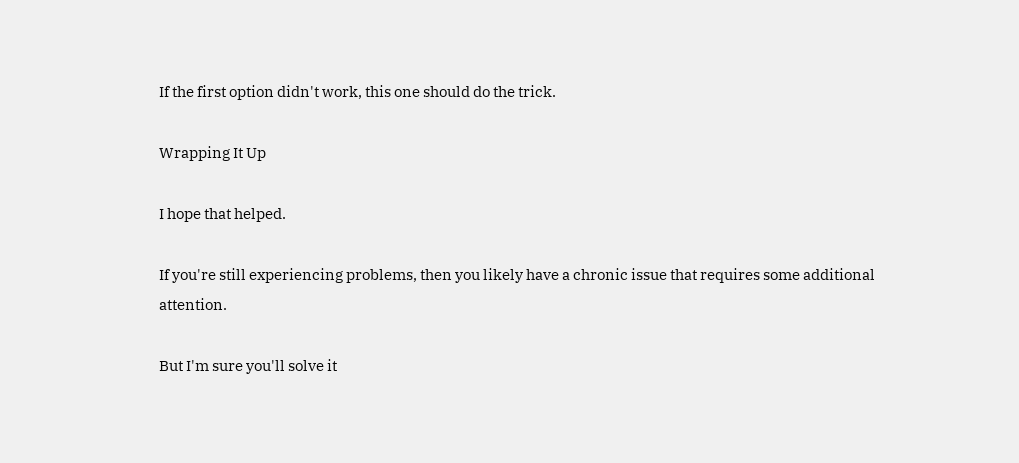If the first option didn't work, this one should do the trick.

Wrapping It Up

I hope that helped.

If you're still experiencing problems, then you likely have a chronic issue that requires some additional attention.

But I'm sure you'll solve it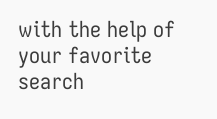with the help of your favorite search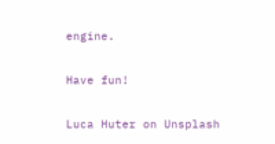engine.

Have fun!

Luca Huter on Unsplash